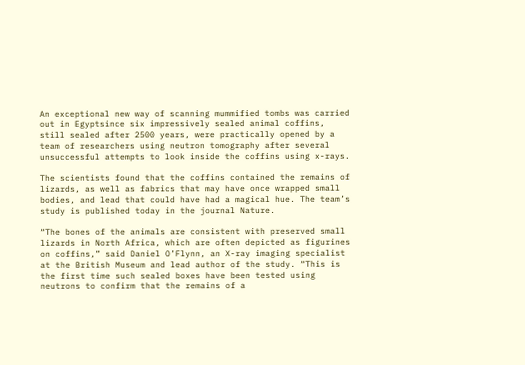An exceptional new way of scanning mummified tombs was carried out in Egyptsince six impressively sealed animal coffins, still sealed after 2500 years, were practically opened by a team of researchers using neutron tomography after several unsuccessful attempts to look inside the coffins using x-rays.

The scientists found that the coffins contained the remains of lizards, as well as fabrics that may have once wrapped small bodies, and lead that could have had a magical hue. The team’s study is published today in the journal Nature.

“The bones of the animals are consistent with preserved small lizards in North Africa, which are often depicted as figurines on coffins,” said Daniel O’Flynn, an X-ray imaging specialist at the British Museum and lead author of the study. “This is the first time such sealed boxes have been tested using neutrons to confirm that the remains of a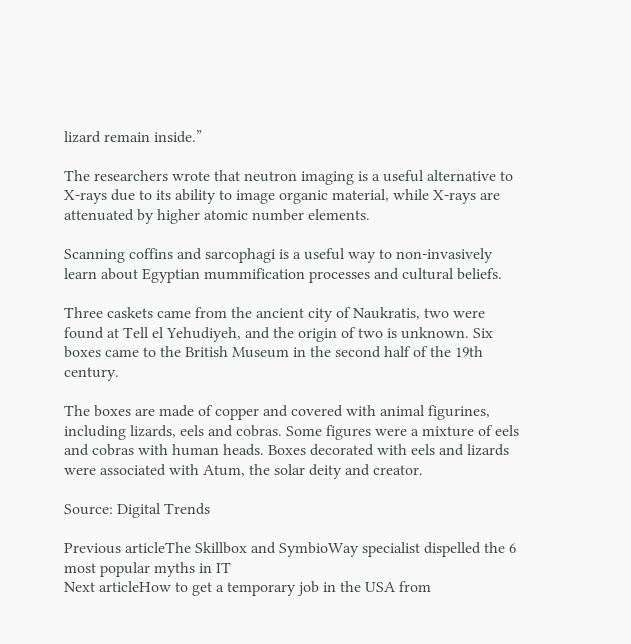lizard remain inside.”

The researchers wrote that neutron imaging is a useful alternative to X-rays due to its ability to image organic material, while X-rays are attenuated by higher atomic number elements.

Scanning coffins and sarcophagi is a useful way to non-invasively learn about Egyptian mummification processes and cultural beliefs.

Three caskets came from the ancient city of Naukratis, two were found at Tell el Yehudiyeh, and the origin of two is unknown. Six boxes came to the British Museum in the second half of the 19th century.

The boxes are made of copper and covered with animal figurines, including lizards, eels and cobras. Some figures were a mixture of eels and cobras with human heads. Boxes decorated with eels and lizards were associated with Atum, the solar deity and creator.

Source: Digital Trends

Previous articleThe Skillbox and SymbioWay specialist dispelled the 6 most popular myths in IT
Next articleHow to get a temporary job in the USA from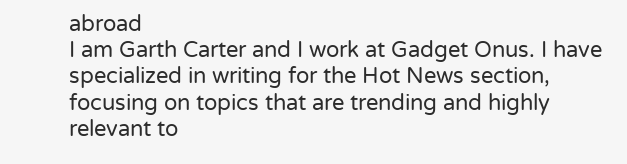abroad
I am Garth Carter and I work at Gadget Onus. I have specialized in writing for the Hot News section, focusing on topics that are trending and highly relevant to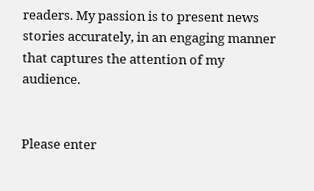readers. My passion is to present news stories accurately, in an engaging manner that captures the attention of my audience.


Please enter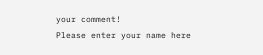your comment!
Please enter your name here